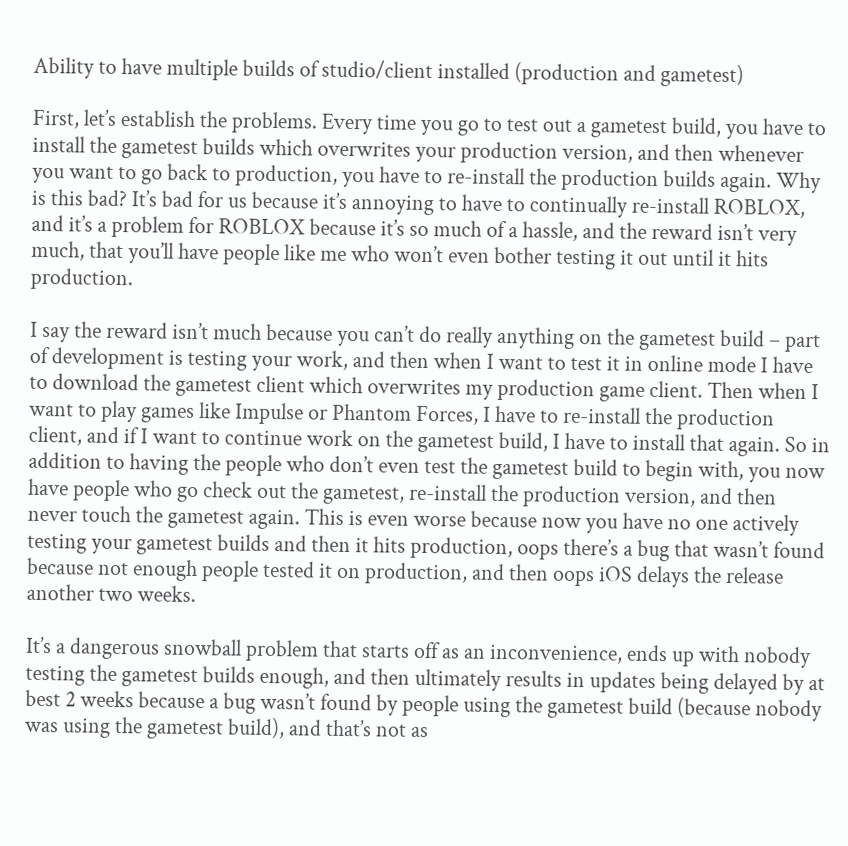Ability to have multiple builds of studio/client installed (production and gametest)

First, let’s establish the problems. Every time you go to test out a gametest build, you have to install the gametest builds which overwrites your production version, and then whenever you want to go back to production, you have to re-install the production builds again. Why is this bad? It’s bad for us because it’s annoying to have to continually re-install ROBLOX, and it’s a problem for ROBLOX because it’s so much of a hassle, and the reward isn’t very much, that you’ll have people like me who won’t even bother testing it out until it hits production.

I say the reward isn’t much because you can’t do really anything on the gametest build – part of development is testing your work, and then when I want to test it in online mode I have to download the gametest client which overwrites my production game client. Then when I want to play games like Impulse or Phantom Forces, I have to re-install the production client, and if I want to continue work on the gametest build, I have to install that again. So in addition to having the people who don’t even test the gametest build to begin with, you now have people who go check out the gametest, re-install the production version, and then never touch the gametest again. This is even worse because now you have no one actively testing your gametest builds and then it hits production, oops there’s a bug that wasn’t found because not enough people tested it on production, and then oops iOS delays the release another two weeks.

It’s a dangerous snowball problem that starts off as an inconvenience, ends up with nobody testing the gametest builds enough, and then ultimately results in updates being delayed by at best 2 weeks because a bug wasn’t found by people using the gametest build (because nobody was using the gametest build), and that’s not as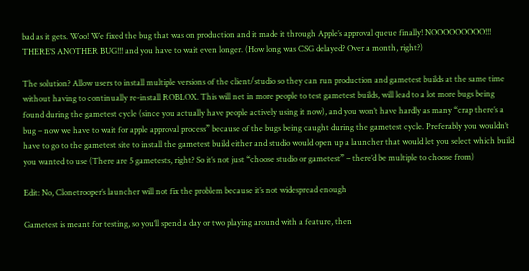bad as it gets. Woo! We fixed the bug that was on production and it made it through Apple’s approval queue finally! NOOOOOOOOO!!! THERE’S ANOTHER BUG!!! and you have to wait even longer. (How long was CSG delayed? Over a month, right?)

The solution? Allow users to install multiple versions of the client/studio so they can run production and gametest builds at the same time without having to continually re-install ROBLOX. This will net in more people to test gametest builds, will lead to a lot more bugs being found during the gametest cycle (since you actually have people actively using it now), and you won’t have hardly as many “crap there’s a bug – now we have to wait for apple approval process” because of the bugs being caught during the gametest cycle. Preferably you wouldn’t have to go to the gametest site to install the gametest build either and studio would open up a launcher that would let you select which build you wanted to use (There are 5 gametests, right? So it’s not just “choose studio or gametest” – there’d be multiple to choose from)

Edit: No, Clonetrooper’s launcher will not fix the problem because it’s not widespread enough

Gametest is meant for testing, so you’ll spend a day or two playing around with a feature, then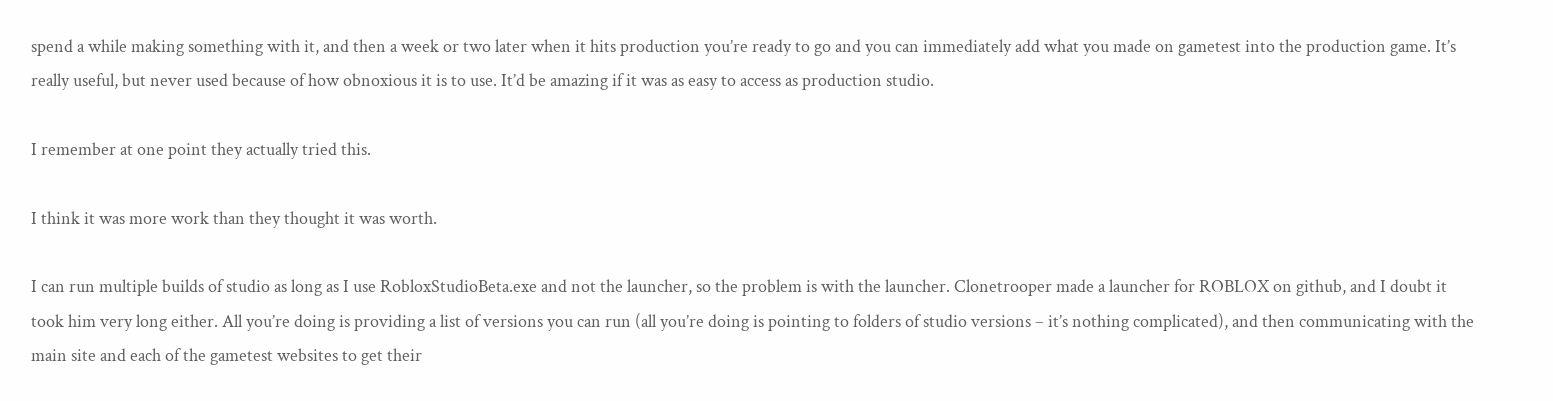spend a while making something with it, and then a week or two later when it hits production you’re ready to go and you can immediately add what you made on gametest into the production game. It’s really useful, but never used because of how obnoxious it is to use. It’d be amazing if it was as easy to access as production studio.

I remember at one point they actually tried this.

I think it was more work than they thought it was worth.

I can run multiple builds of studio as long as I use RobloxStudioBeta.exe and not the launcher, so the problem is with the launcher. Clonetrooper made a launcher for ROBLOX on github, and I doubt it took him very long either. All you’re doing is providing a list of versions you can run (all you’re doing is pointing to folders of studio versions – it’s nothing complicated), and then communicating with the main site and each of the gametest websites to get their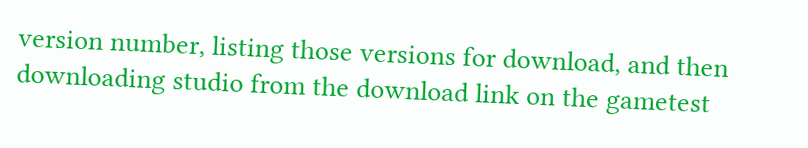version number, listing those versions for download, and then downloading studio from the download link on the gametest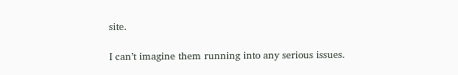site.

I can’t imagine them running into any serious issues.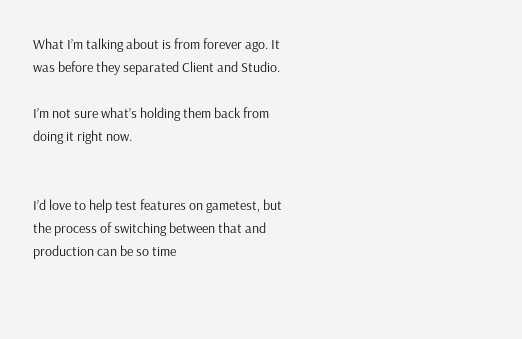What I’m talking about is from forever ago. It was before they separated Client and Studio.

I’m not sure what’s holding them back from doing it right now.


I’d love to help test features on gametest, but the process of switching between that and production can be so time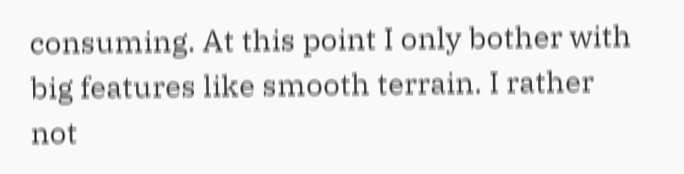consuming. At this point I only bother with big features like smooth terrain. I rather not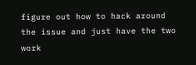figure out how to hack around the issue and just have the two work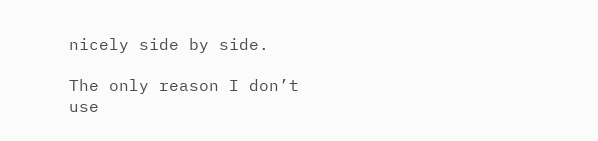nicely side by side.

The only reason I don’t use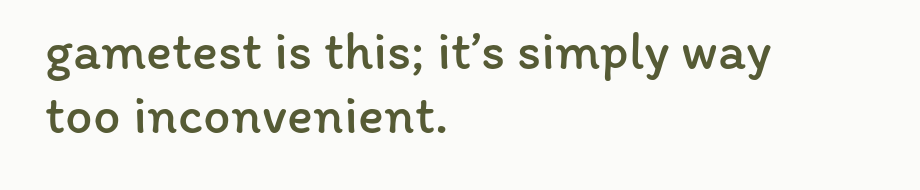gametest is this; it’s simply way too inconvenient.